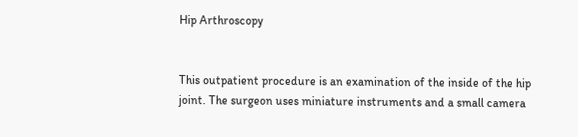Hip Arthroscopy


This outpatient procedure is an examination of the inside of the hip joint. The surgeon uses miniature instruments and a small camera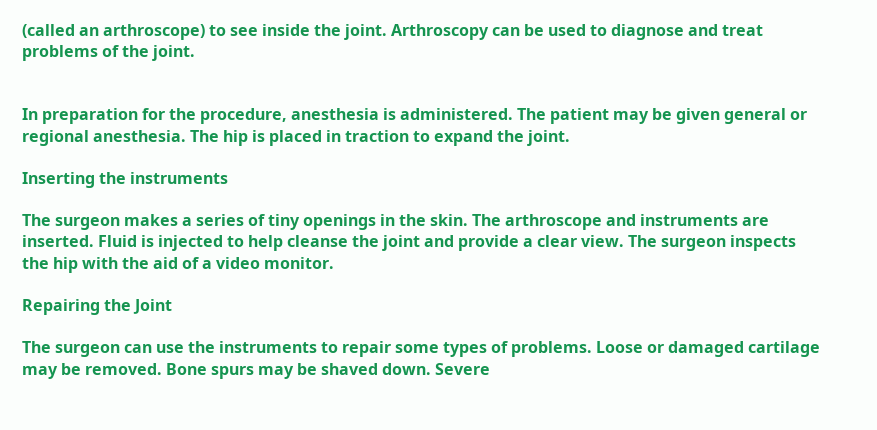(called an arthroscope) to see inside the joint. Arthroscopy can be used to diagnose and treat problems of the joint.


In preparation for the procedure, anesthesia is administered. The patient may be given general or regional anesthesia. The hip is placed in traction to expand the joint.

Inserting the instruments

The surgeon makes a series of tiny openings in the skin. The arthroscope and instruments are inserted. Fluid is injected to help cleanse the joint and provide a clear view. The surgeon inspects the hip with the aid of a video monitor.

Repairing the Joint

The surgeon can use the instruments to repair some types of problems. Loose or damaged cartilage may be removed. Bone spurs may be shaved down. Severe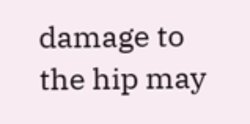damage to the hip may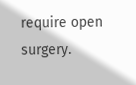require open surgery.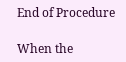End of Procedure

When the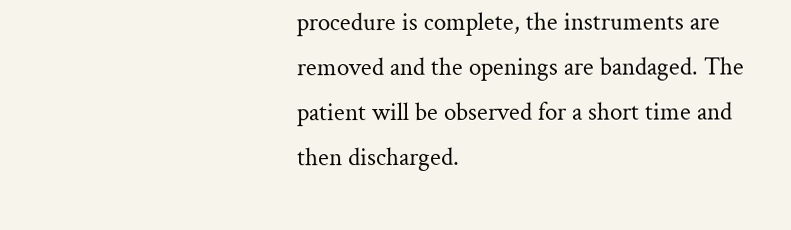procedure is complete, the instruments are removed and the openings are bandaged. The patient will be observed for a short time and then discharged.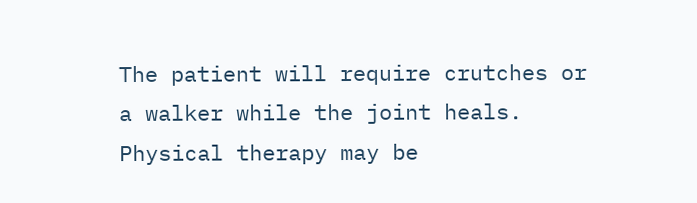The patient will require crutches or a walker while the joint heals. Physical therapy may be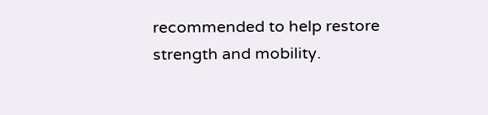recommended to help restore strength and mobility.